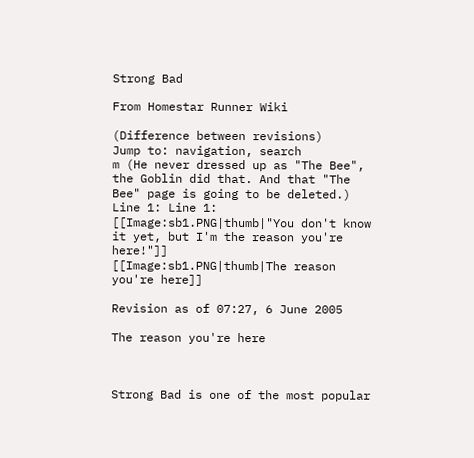Strong Bad

From Homestar Runner Wiki

(Difference between revisions)
Jump to: navigation, search
m (He never dressed up as "The Bee", the Goblin did that. And that "The Bee" page is going to be deleted.)
Line 1: Line 1:
[[Image:sb1.PNG|thumb|"You don't know it yet, but I'm the reason you're here!"]]
[[Image:sb1.PNG|thumb|The reason you're here]]

Revision as of 07:27, 6 June 2005

The reason you're here



Strong Bad is one of the most popular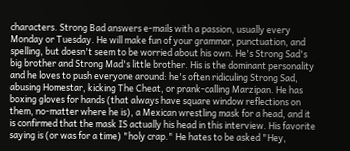characters. Strong Bad answers e-mails with a passion, usually every Monday or Tuesday. He will make fun of your grammar, punctuation, and spelling, but doesn't seem to be worried about his own. He's Strong Sad's big brother and Strong Mad's little brother. His is the dominant personality and he loves to push everyone around: he's often ridiculing Strong Sad, abusing Homestar, kicking The Cheat, or prank-calling Marzipan. He has boxing gloves for hands (that always have square window reflections on them, no-matter where he is), a Mexican wrestling mask for a head, and it is confirmed that the mask IS actually his head in this interview. His favorite saying is (or was for a time) "holy crap." He hates to be asked "Hey,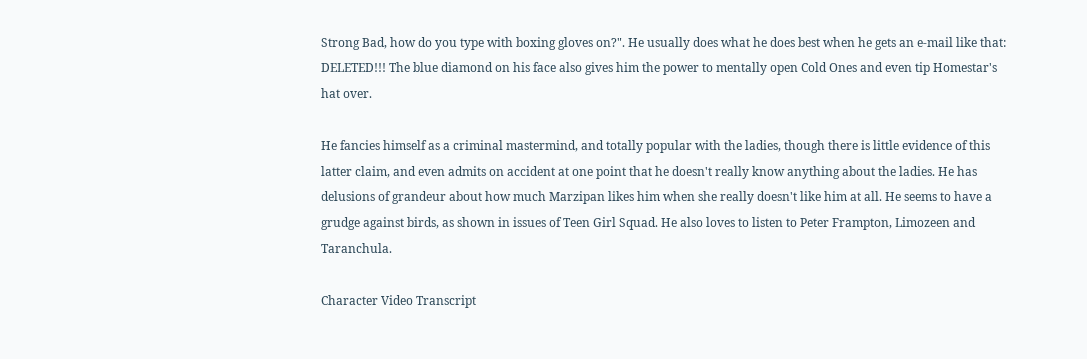Strong Bad, how do you type with boxing gloves on?". He usually does what he does best when he gets an e-mail like that: DELETED!!! The blue diamond on his face also gives him the power to mentally open Cold Ones and even tip Homestar's hat over.

He fancies himself as a criminal mastermind, and totally popular with the ladies, though there is little evidence of this latter claim, and even admits on accident at one point that he doesn't really know anything about the ladies. He has delusions of grandeur about how much Marzipan likes him when she really doesn't like him at all. He seems to have a grudge against birds, as shown in issues of Teen Girl Squad. He also loves to listen to Peter Frampton, Limozeen and Taranchula.

Character Video Transcript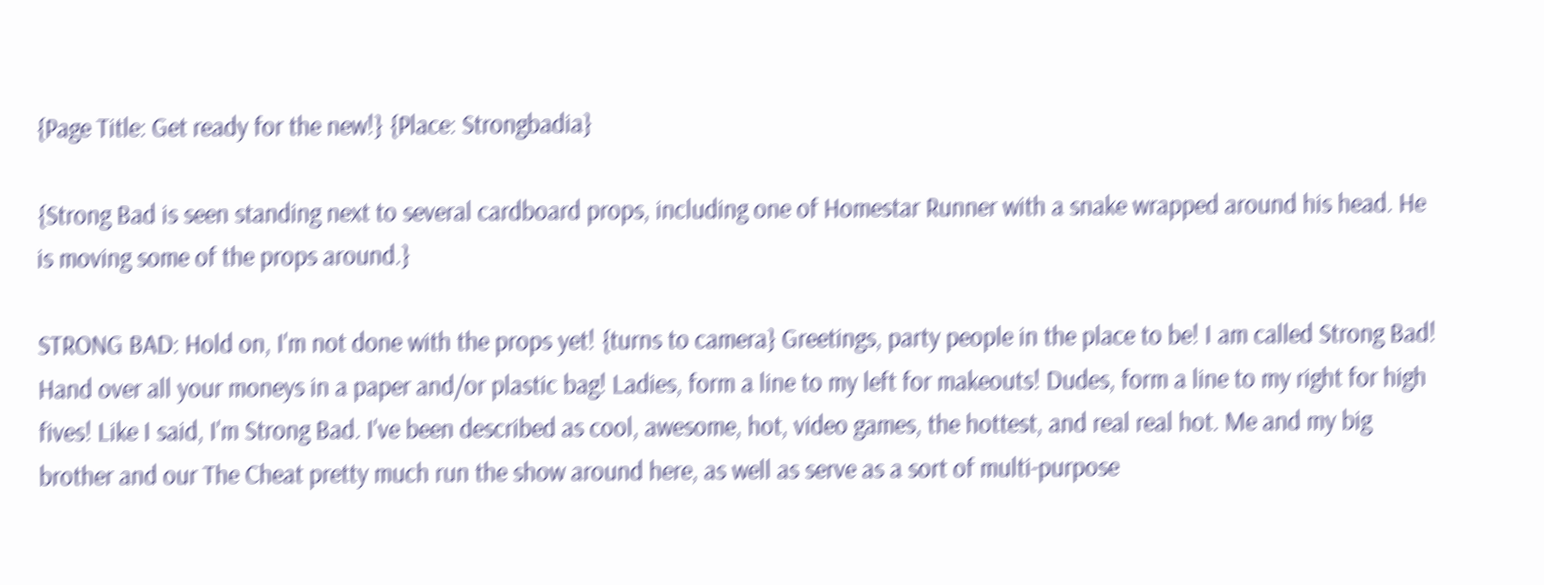{Page Title: Get ready for the new!} {Place: Strongbadia}

{Strong Bad is seen standing next to several cardboard props, including one of Homestar Runner with a snake wrapped around his head. He is moving some of the props around.}

STRONG BAD: Hold on, I'm not done with the props yet! {turns to camera} Greetings, party people in the place to be! I am called Strong Bad! Hand over all your moneys in a paper and/or plastic bag! Ladies, form a line to my left for makeouts! Dudes, form a line to my right for high fives! Like I said, I'm Strong Bad. I've been described as cool, awesome, hot, video games, the hottest, and real real hot. Me and my big brother and our The Cheat pretty much run the show around here, as well as serve as a sort of multi-purpose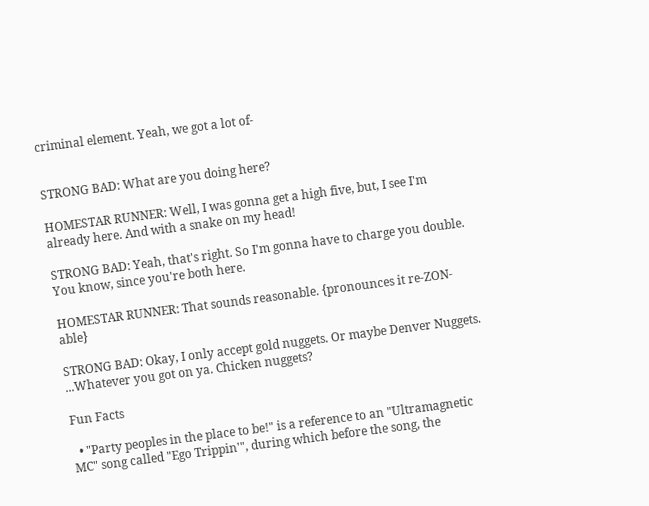criminal element. Yeah, we got a lot of-


STRONG BAD: What are you doing here?

HOMESTAR RUNNER: Well, I was gonna get a high five, but, I see I'm already here. And with a snake on my head!

STRONG BAD: Yeah, that's right. So I'm gonna have to charge you double. You know, since you're both here.

HOMESTAR RUNNER: That sounds reasonable. {pronounces it re-ZON-able}

STRONG BAD: Okay, I only accept gold nuggets. Or maybe Denver Nuggets. ...Whatever you got on ya. Chicken nuggets?

Fun Facts

  • "Party peoples in the place to be!" is a reference to an "Ultramagnetic MC" song called "Ego Trippin'", during which before the song, the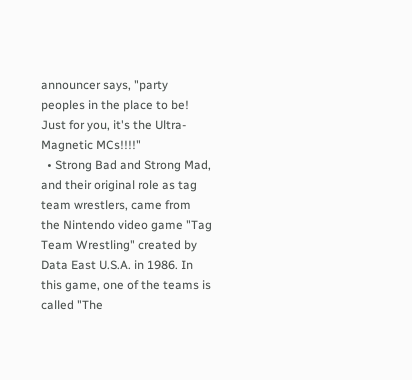announcer says, "party peoples in the place to be! Just for you, it's the Ultra-Magnetic MCs!!!!"
  • Strong Bad and Strong Mad, and their original role as tag team wrestlers, came from the Nintendo video game "Tag Team Wrestling" created by Data East U.S.A. in 1986. In this game, one of the teams is called "The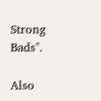Strong Bads".

Also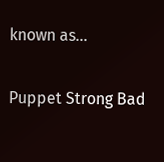known as...

Puppet Strong Bad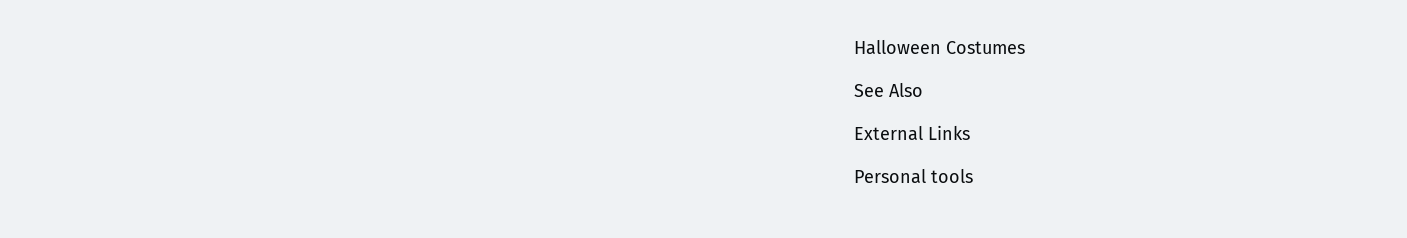Halloween Costumes

See Also

External Links

Personal tools